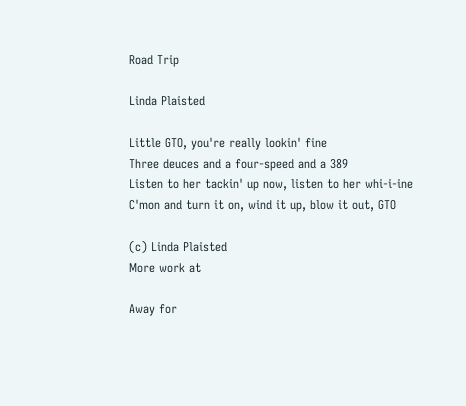Road Trip

Linda Plaisted

Little GTO, you're really lookin' fine
Three deuces and a four-speed and a 389
Listen to her tackin' up now, listen to her whi-i-ine
C'mon and turn it on, wind it up, blow it out, GTO

(c) Linda Plaisted
More work at

Away for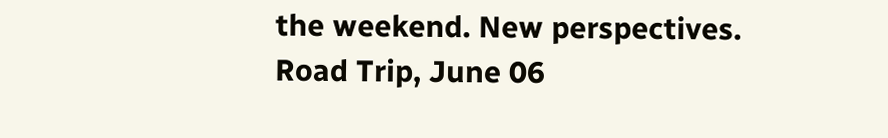the weekend. New perspectives.
Road Trip, June 06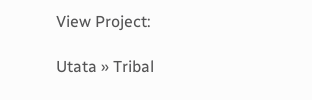View Project:

Utata » Tribal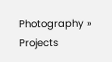Photography » Projects